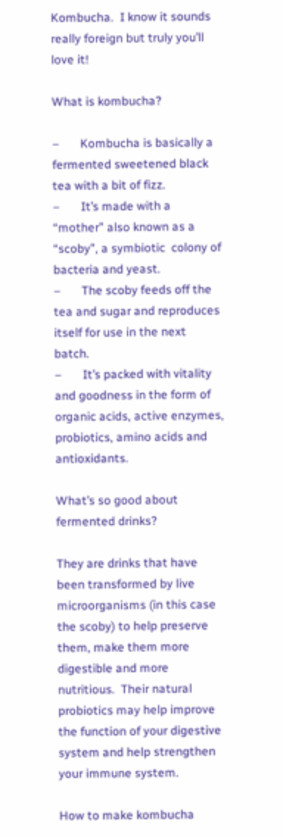Kombucha.  I know it sounds really foreign but truly you’ll love it!

What is kombucha?

–       Kombucha is basically a fermented sweetened black tea with a bit of fizz.
–       It’s made with a “mother” also known as a “scoby”, a symbiotic  colony of bacteria and yeast.
–       The scoby feeds off the tea and sugar and reproduces itself for use in the next batch.
–       It’s packed with vitality and goodness in the form of organic acids, active enzymes, probiotics, amino acids and antioxidants.

What’s so good about fermented drinks?

They are drinks that have been transformed by live microorganisms (in this case the scoby) to help preserve them, make them more digestible and more nutritious.  Their natural probiotics may help improve the function of your digestive system and help strengthen your immune system.

How to make kombucha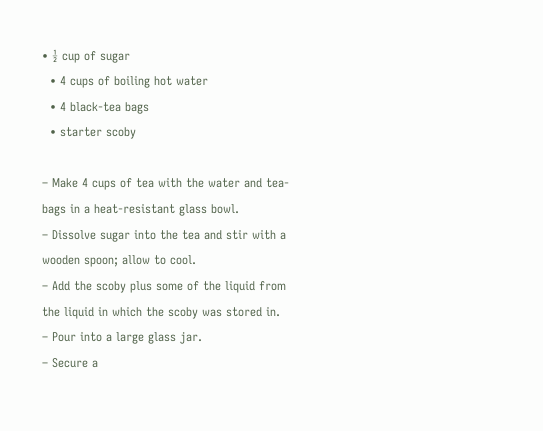• ½ cup of sugar
  • 4 cups of boiling hot water
  • 4 black-tea bags
  • starter scoby

– Make 4 cups of tea with the water and tea-bags in a heat-resistant glass bowl.
– Dissolve sugar into the tea and stir with a wooden spoon; allow to cool.
– Add the scoby plus some of the liquid from the liquid in which the scoby was stored in.
– Pour into a large glass jar.
– Secure a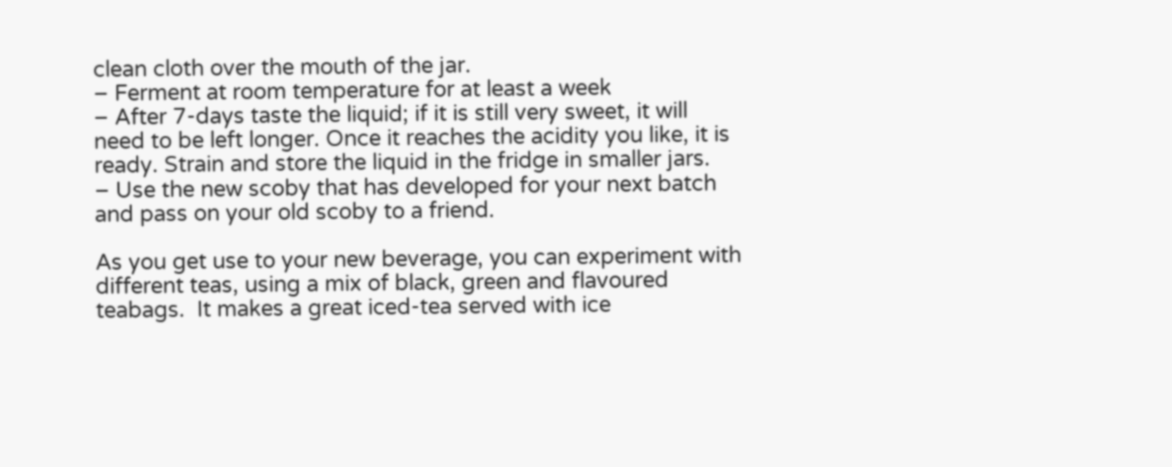clean cloth over the mouth of the jar.
– Ferment at room temperature for at least a week
– After 7-days taste the liquid; if it is still very sweet, it will need to be left longer. Once it reaches the acidity you like, it is ready. Strain and store the liquid in the fridge in smaller jars.
– Use the new scoby that has developed for your next batch and pass on your old scoby to a friend.

As you get use to your new beverage, you can experiment with different teas, using a mix of black, green and flavoured teabags.  It makes a great iced-tea served with ice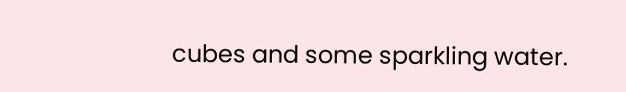cubes and some sparkling water.